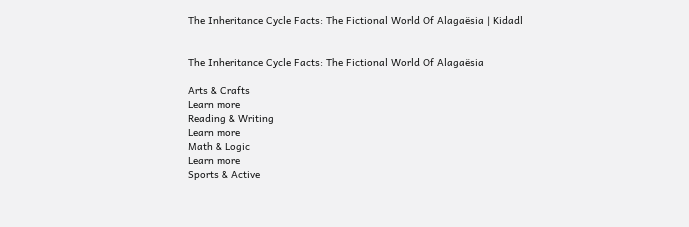The Inheritance Cycle Facts: The Fictional World Of Alagaësia | Kidadl


The Inheritance Cycle Facts: The Fictional World Of Alagaësia

Arts & Crafts
Learn more
Reading & Writing
Learn more
Math & Logic
Learn more
Sports & Active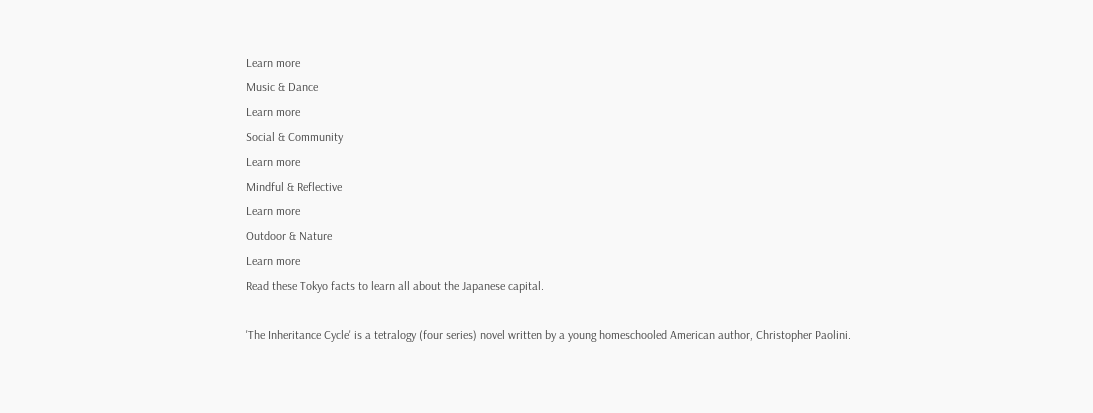Learn more
Music & Dance
Learn more
Social & Community
Learn more
Mindful & Reflective
Learn more
Outdoor & Nature
Learn more
Read these Tokyo facts to learn all about the Japanese capital.

'The Inheritance Cycle' is a tetralogy (four series) novel written by a young homeschooled American author, Christopher Paolini.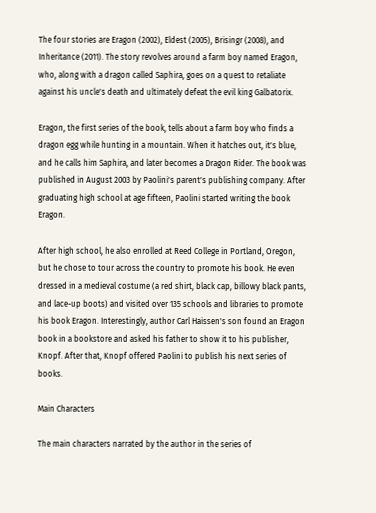The four stories are Eragon (2002), Eldest (2005), Brisingr (2008), and Inheritance (2011). The story revolves around a farm boy named Eragon, who, along with a dragon called Saphira, goes on a quest to retaliate against his uncle's death and ultimately defeat the evil king Galbatorix.

Eragon, the first series of the book, tells about a farm boy who finds a dragon egg while hunting in a mountain. When it hatches out, it's blue, and he calls him Saphira, and later becomes a Dragon Rider. The book was published in August 2003 by Paolini's parent's publishing company. After graduating high school at age fifteen, Paolini started writing the book Eragon.

After high school, he also enrolled at Reed College in Portland, Oregon, but he chose to tour across the country to promote his book. He even dressed in a medieval costume (a red shirt, black cap, billowy black pants, and lace-up boots) and visited over 135 schools and libraries to promote his book Eragon. Interestingly, author Carl Haissen's son found an Eragon book in a bookstore and asked his father to show it to his publisher, Knopf. After that, Knopf offered Paolini to publish his next series of books.

Main Characters

The main characters narrated by the author in the series of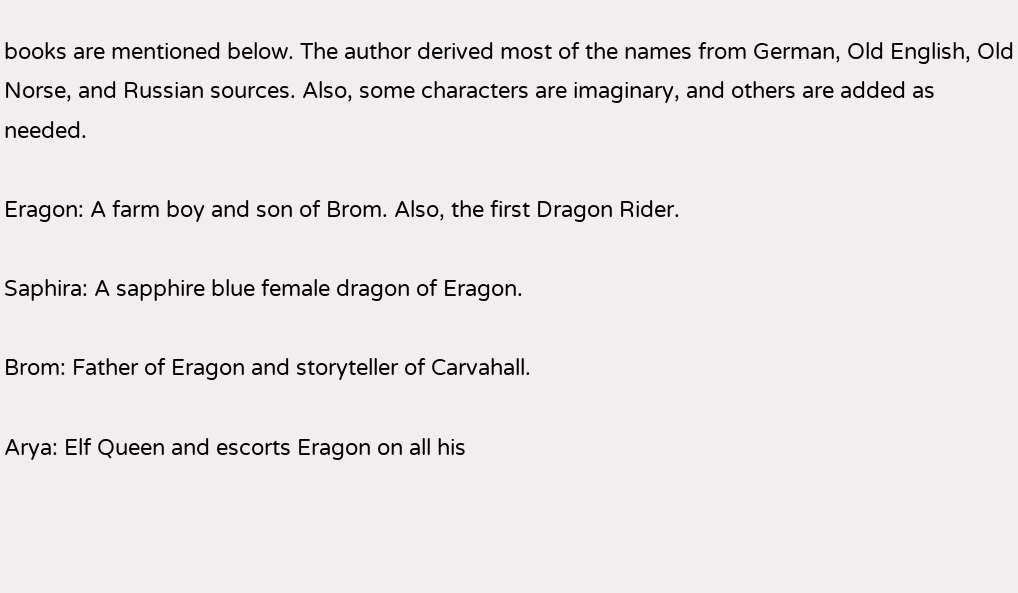books are mentioned below. The author derived most of the names from German, Old English, Old Norse, and Russian sources. Also, some characters are imaginary, and others are added as needed.

Eragon: A farm boy and son of Brom. Also, the first Dragon Rider.

Saphira: A sapphire blue female dragon of Eragon.

Brom: Father of Eragon and storyteller of Carvahall.

Arya: Elf Queen and escorts Eragon on all his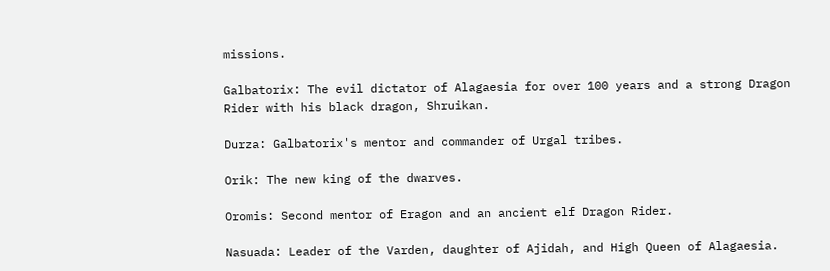missions.

Galbatorix: The evil dictator of Alagaesia for over 100 years and a strong Dragon Rider with his black dragon, Shruikan.

Durza: Galbatorix's mentor and commander of Urgal tribes.

Orik: The new king of the dwarves.

Oromis: Second mentor of Eragon and an ancient elf Dragon Rider.

Nasuada: Leader of the Varden, daughter of Ajidah, and High Queen of Alagaesia.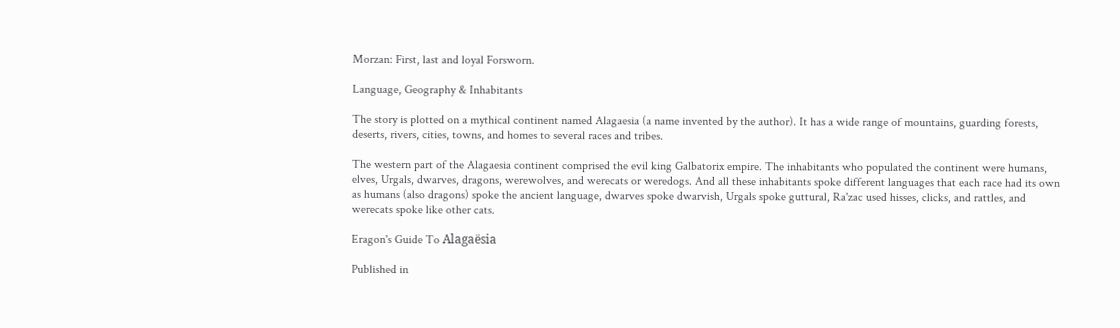Morzan: First, last and loyal Forsworn.

Language, Geography & Inhabitants

The story is plotted on a mythical continent named Alagaesia (a name invented by the author). It has a wide range of mountains, guarding forests, deserts, rivers, cities, towns, and homes to several races and tribes.

The western part of the Alagaesia continent comprised the evil king Galbatorix empire. The inhabitants who populated the continent were humans, elves, Urgals, dwarves, dragons, werewolves, and werecats or weredogs. And all these inhabitants spoke different languages that each race had its own as humans (also dragons) spoke the ancient language, dwarves spoke dwarvish, Urgals spoke guttural, Ra'zac used hisses, clicks, and rattles, and werecats spoke like other cats.

Eragon's Guide To Alagaësia

Published in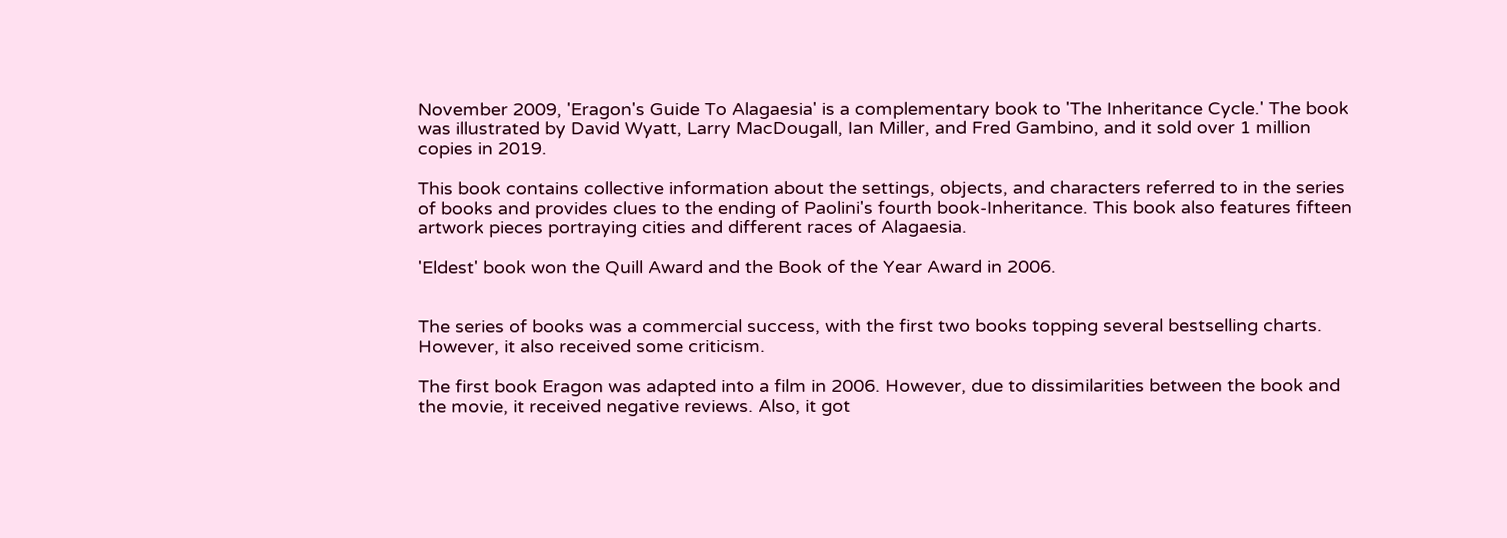November 2009, 'Eragon's Guide To Alagaesia' is a complementary book to 'The Inheritance Cycle.' The book was illustrated by David Wyatt, Larry MacDougall, Ian Miller, and Fred Gambino, and it sold over 1 million copies in 2019.

This book contains collective information about the settings, objects, and characters referred to in the series of books and provides clues to the ending of Paolini's fourth book-Inheritance. This book also features fifteen artwork pieces portraying cities and different races of Alagaesia.

'Eldest' book won the Quill Award and the Book of the Year Award in 2006.


The series of books was a commercial success, with the first two books topping several bestselling charts. However, it also received some criticism.

The first book Eragon was adapted into a film in 2006. However, due to dissimilarities between the book and the movie, it received negative reviews. Also, it got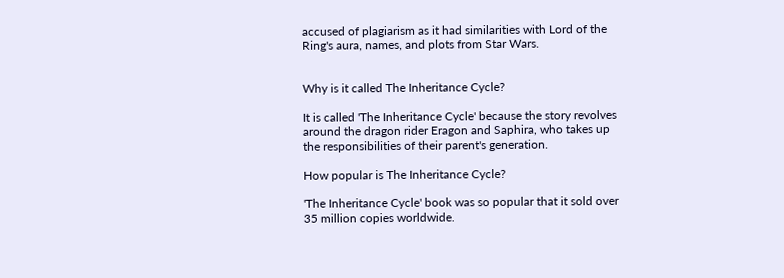accused of plagiarism as it had similarities with Lord of the Ring's aura, names, and plots from Star Wars.


Why is it called The Inheritance Cycle?

It is called 'The Inheritance Cycle' because the story revolves around the dragon rider Eragon and Saphira, who takes up the responsibilities of their parent's generation.

How popular is The Inheritance Cycle?

'The Inheritance Cycle' book was so popular that it sold over 35 million copies worldwide.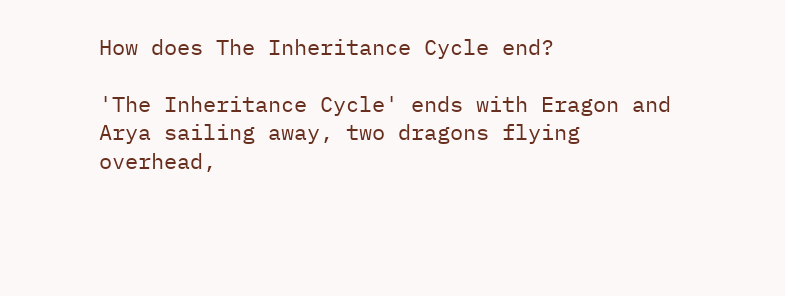How does The Inheritance Cycle end?

'The Inheritance Cycle' ends with Eragon and Arya sailing away, two dragons flying overhead,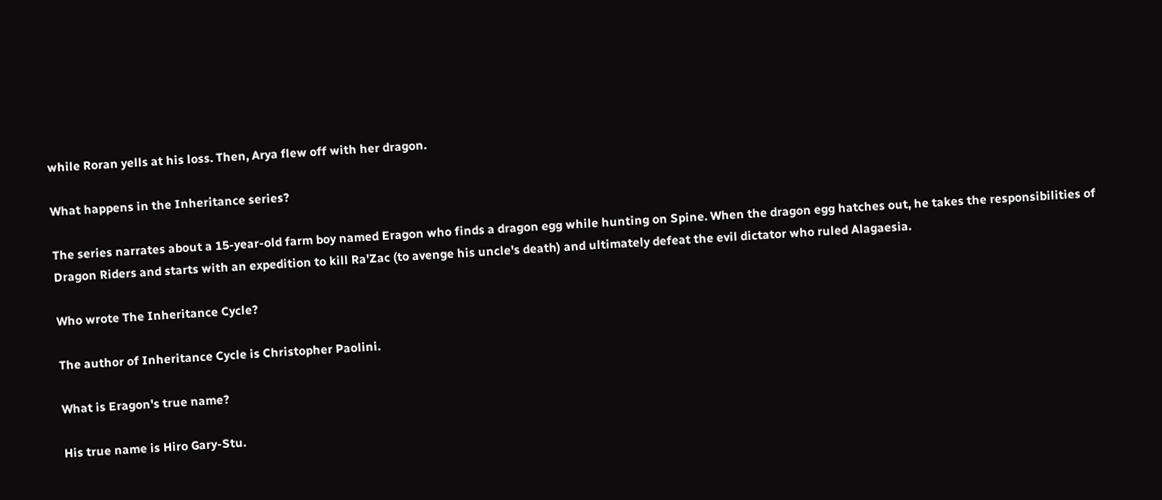while Roran yells at his loss. Then, Arya flew off with her dragon.

What happens in the Inheritance series?

The series narrates about a 15-year-old farm boy named Eragon who finds a dragon egg while hunting on Spine. When the dragon egg hatches out, he takes the responsibilities of Dragon Riders and starts with an expedition to kill Ra'Zac (to avenge his uncle's death) and ultimately defeat the evil dictator who ruled Alagaesia.

Who wrote The Inheritance Cycle?

The author of Inheritance Cycle is Christopher Paolini.

What is Eragon's true name?

His true name is Hiro Gary-Stu.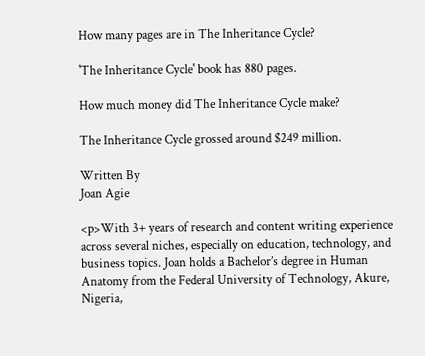How many pages are in The Inheritance Cycle?

'The Inheritance Cycle' book has 880 pages.

How much money did The Inheritance Cycle make?

The Inheritance Cycle grossed around $249 million.

Written By
Joan Agie

<p>With 3+ years of research and content writing experience across several niches, especially on education, technology, and business topics. Joan holds a Bachelor’s degree in Human Anatomy from the Federal University of Technology, Akure, Nigeria,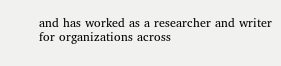and has worked as a researcher and writer for organizations across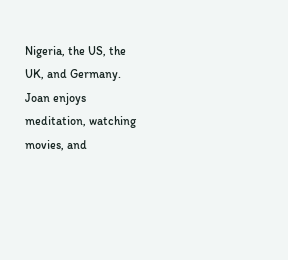Nigeria, the US, the UK, and Germany. Joan enjoys meditation, watching movies, and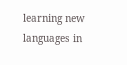learning new languages in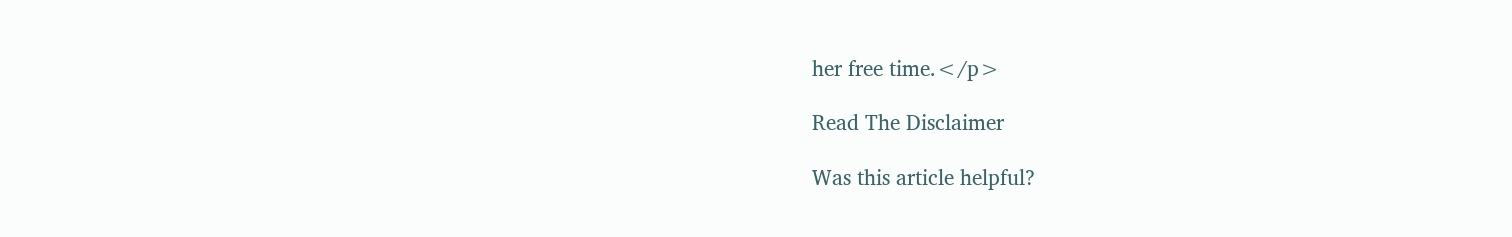her free time.</p>

Read The Disclaimer

Was this article helpful?